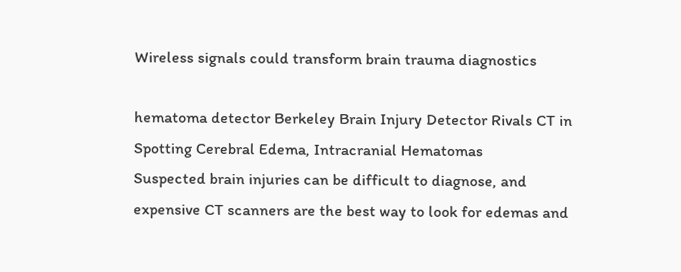Wireless signals could transform brain trauma diagnostics

hematoma detector Berkeley Brain Injury Detector Rivals CT in Spotting Cerebral Edema, Intracranial Hematomas
Suspected brain injuries can be difficult to diagnose, and expensive CT scanners are the best way to look for edemas and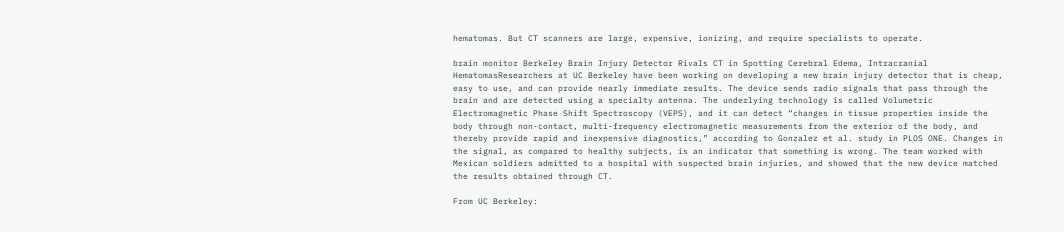hematomas. But CT scanners are large, expensive, ionizing, and require specialists to operate.

brain monitor Berkeley Brain Injury Detector Rivals CT in Spotting Cerebral Edema, Intracranial HematomasResearchers at UC Berkeley have been working on developing a new brain injury detector that is cheap, easy to use, and can provide nearly immediate results. The device sends radio signals that pass through the brain and are detected using a specialty antenna. The underlying technology is called Volumetric Electromagnetic Phase Shift Spectroscopy (VEPS), and it can detect “changes in tissue properties inside the body through non-contact, multi-frequency electromagnetic measurements from the exterior of the body, and thereby provide rapid and inexpensive diagnostics,” according to Gonzalez et al. study in PLOS ONE. Changes in the signal, as compared to healthy subjects, is an indicator that something is wrong. The team worked with Mexican soldiers admitted to a hospital with suspected brain injuries, and showed that the new device matched the results obtained through CT.

From UC Berkeley: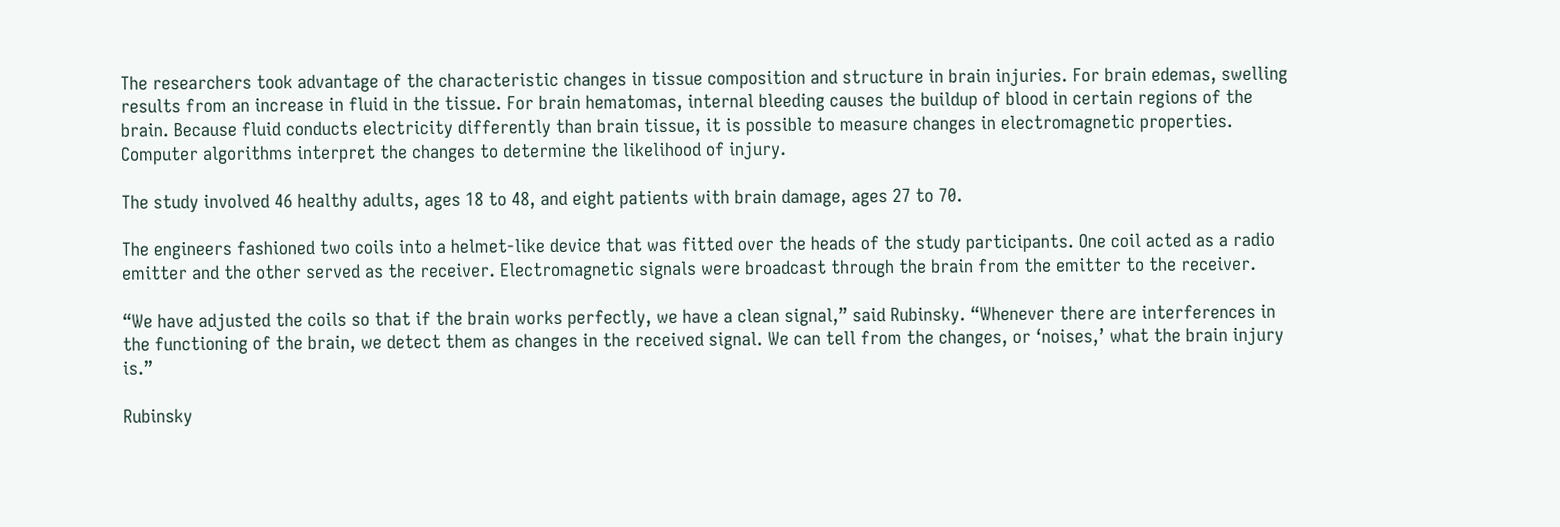The researchers took advantage of the characteristic changes in tissue composition and structure in brain injuries. For brain edemas, swelling results from an increase in fluid in the tissue. For brain hematomas, internal bleeding causes the buildup of blood in certain regions of the brain. Because fluid conducts electricity differently than brain tissue, it is possible to measure changes in electromagnetic properties. Computer algorithms interpret the changes to determine the likelihood of injury.

The study involved 46 healthy adults, ages 18 to 48, and eight patients with brain damage, ages 27 to 70.

The engineers fashioned two coils into a helmet-like device that was fitted over the heads of the study participants. One coil acted as a radio emitter and the other served as the receiver. Electromagnetic signals were broadcast through the brain from the emitter to the receiver.

“We have adjusted the coils so that if the brain works perfectly, we have a clean signal,” said Rubinsky. “Whenever there are interferences in the functioning of the brain, we detect them as changes in the received signal. We can tell from the changes, or ‘noises,’ what the brain injury is.”

Rubinsky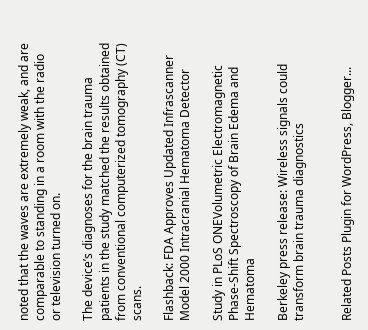noted that the waves are extremely weak, and are comparable to standing in a room with the radio or television turned on.

The device’s diagnoses for the brain trauma patients in the study matched the results obtained from conventional computerized tomography (CT) scans.

Flashback: FDA Approves Updated Infrascanner Model 2000 Intracranial Hematoma Detector

Study in PLoS ONEVolumetric Electromagnetic Phase-Shift Spectroscopy of Brain Edema and Hematoma

Berkeley press release: Wireless signals could transform brain trauma diagnostics


Related Posts Plugin for WordPress, Blogger...